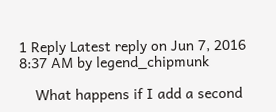1 Reply Latest reply on Jun 7, 2016 8:37 AM by legend_chipmunk

    What happens if I add a second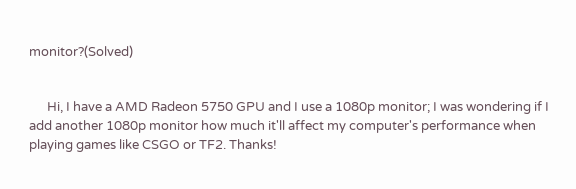monitor?(Solved)


      Hi, I have a AMD Radeon 5750 GPU and I use a 1080p monitor; I was wondering if I add another 1080p monitor how much it'll affect my computer's performance when playing games like CSGO or TF2. Thanks!